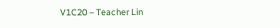V1C20 – Teacher Lin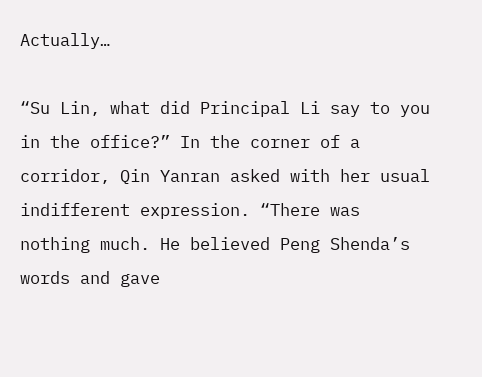Actually…

“Su Lin, what did Principal Li say to you in the office?” In the corner of a corridor, Qin Yanran asked with her usual indifferent expression. “There was nothing much. He believed Peng Shenda’s words and gave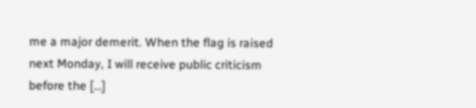me a major demerit. When the flag is raised next Monday, I will receive public criticism before the […]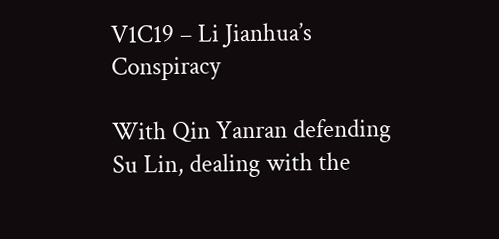V1C19 – Li Jianhua’s Conspiracy

With Qin Yanran defending Su Lin, dealing with the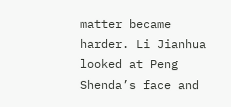matter became harder. Li Jianhua looked at Peng Shenda’s face and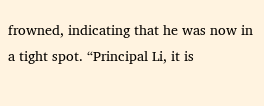frowned, indicating that he was now in a tight spot. “Principal Li, it is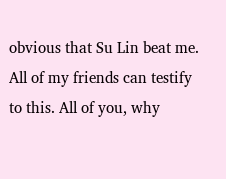obvious that Su Lin beat me. All of my friends can testify to this. All of you, why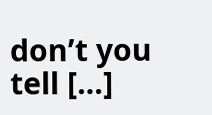don’t you tell […]